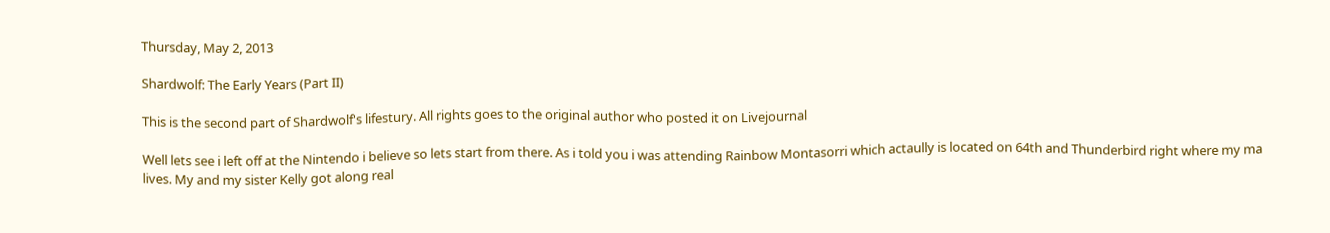Thursday, May 2, 2013

Shardwolf: The Early Years (Part II)

This is the second part of Shardwolf's lifestury. All rights goes to the original author who posted it on Livejournal

Well lets see i left off at the Nintendo i believe so lets start from there. As i told you i was attending Rainbow Montasorri which actaully is located on 64th and Thunderbird right where my ma lives. My and my sister Kelly got along real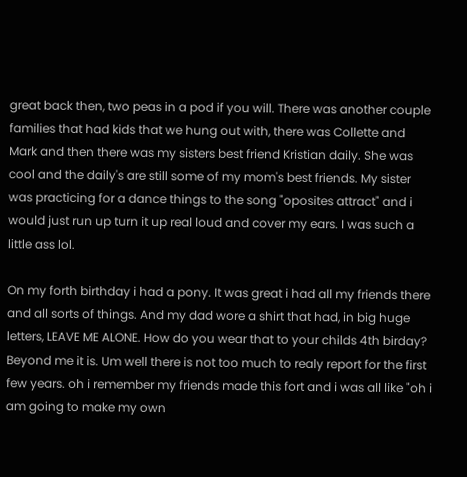great back then, two peas in a pod if you will. There was another couple families that had kids that we hung out with, there was Collette and Mark and then there was my sisters best friend Kristian daily. She was cool and the daily's are still some of my mom's best friends. My sister was practicing for a dance things to the song "oposites attract" and i would just run up turn it up real loud and cover my ears. I was such a little ass lol.

On my forth birthday i had a pony. It was great i had all my friends there and all sorts of things. And my dad wore a shirt that had, in big huge letters, LEAVE ME ALONE. How do you wear that to your childs 4th birday? Beyond me it is. Um well there is not too much to realy report for the first few years. oh i remember my friends made this fort and i was all like "oh i am going to make my own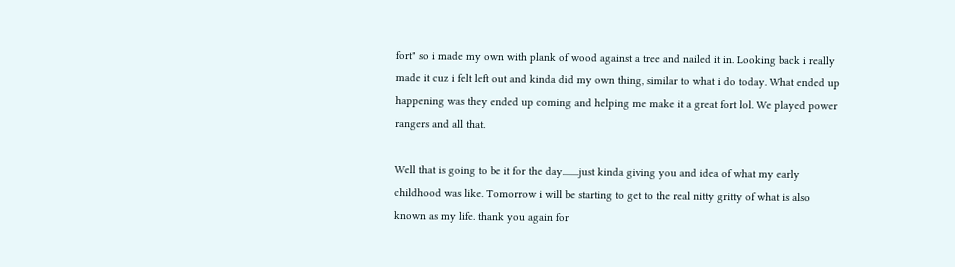fort" so i made my own with plank of wood against a tree and nailed it in. Looking back i really made it cuz i felt left out and kinda did my own thing, similar to what i do today. What ended up happening was they ended up coming and helping me make it a great fort lol. We played power rangers and all that.

Well that is going to be it for the day........just kinda giving you and idea of what my early childhood was like. Tomorrow i will be starting to get to the real nitty gritty of what is also known as my life. thank you again for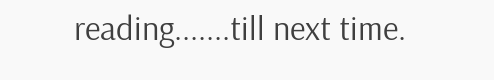reading.......till next time.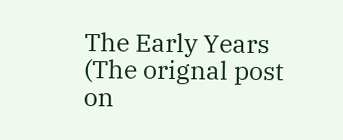The Early Years (The orignal post on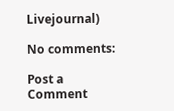Livejournal)

No comments:

Post a Comment